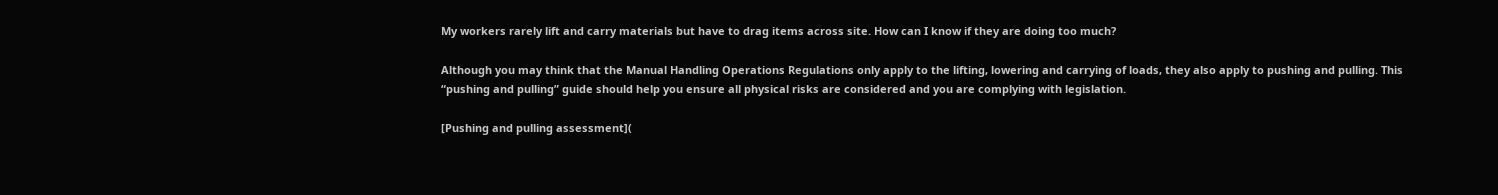My workers rarely lift and carry materials but have to drag items across site. How can I know if they are doing too much?

Although you may think that the Manual Handling Operations Regulations only apply to the lifting, lowering and carrying of loads, they also apply to pushing and pulling. This “pushing and pulling” guide should help you ensure all physical risks are considered and you are complying with legislation.

[Pushing and pulling assessment](